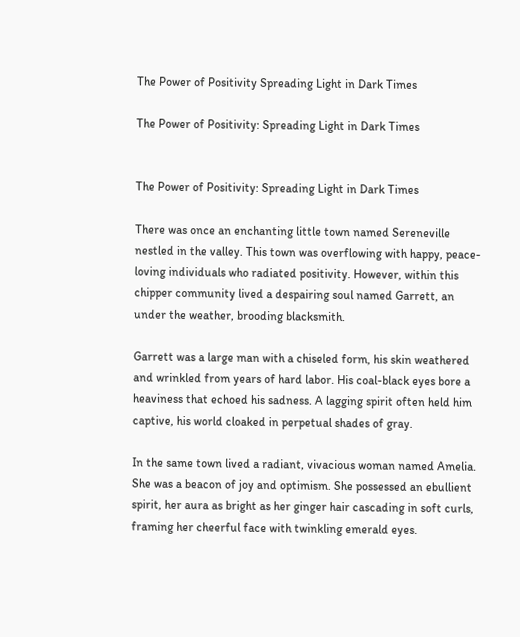The Power of Positivity Spreading Light in Dark Times

The Power of Positivity: Spreading Light in Dark Times


The Power of Positivity: Spreading Light in Dark Times

There was once an enchanting little town named Sereneville nestled in the valley. This town was overflowing with happy, peace-loving individuals who radiated positivity. However, within this chipper community lived a despairing soul named Garrett, an under the weather, brooding blacksmith.

Garrett was a large man with a chiseled form, his skin weathered and wrinkled from years of hard labor. His coal-black eyes bore a heaviness that echoed his sadness. A lagging spirit often held him captive, his world cloaked in perpetual shades of gray.

In the same town lived a radiant, vivacious woman named Amelia. She was a beacon of joy and optimism. She possessed an ebullient spirit, her aura as bright as her ginger hair cascading in soft curls, framing her cheerful face with twinkling emerald eyes.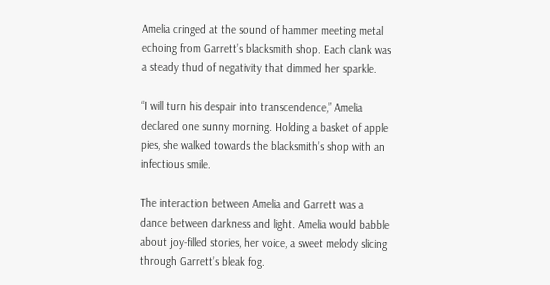Amelia cringed at the sound of hammer meeting metal echoing from Garrett’s blacksmith shop. Each clank was a steady thud of negativity that dimmed her sparkle.

“I will turn his despair into transcendence,” Amelia declared one sunny morning. Holding a basket of apple pies, she walked towards the blacksmith’s shop with an infectious smile.

The interaction between Amelia and Garrett was a dance between darkness and light. Amelia would babble about joy-filled stories, her voice, a sweet melody slicing through Garrett’s bleak fog.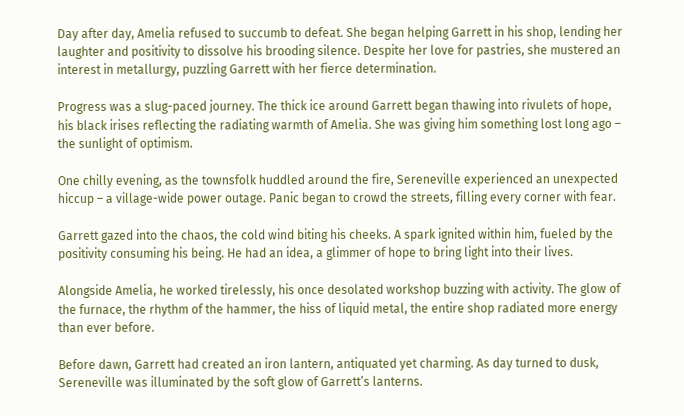Day after day, Amelia refused to succumb to defeat. She began helping Garrett in his shop, lending her laughter and positivity to dissolve his brooding silence. Despite her love for pastries, she mustered an interest in metallurgy, puzzling Garrett with her fierce determination.

Progress was a slug-paced journey. The thick ice around Garrett began thawing into rivulets of hope, his black irises reflecting the radiating warmth of Amelia. She was giving him something lost long ago – the sunlight of optimism.

One chilly evening, as the townsfolk huddled around the fire, Sereneville experienced an unexpected hiccup – a village-wide power outage. Panic began to crowd the streets, filling every corner with fear.

Garrett gazed into the chaos, the cold wind biting his cheeks. A spark ignited within him, fueled by the positivity consuming his being. He had an idea, a glimmer of hope to bring light into their lives.

Alongside Amelia, he worked tirelessly, his once desolated workshop buzzing with activity. The glow of the furnace, the rhythm of the hammer, the hiss of liquid metal, the entire shop radiated more energy than ever before.

Before dawn, Garrett had created an iron lantern, antiquated yet charming. As day turned to dusk, Sereneville was illuminated by the soft glow of Garrett’s lanterns.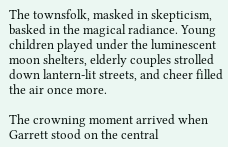The townsfolk, masked in skepticism, basked in the magical radiance. Young children played under the luminescent moon shelters, elderly couples strolled down lantern-lit streets, and cheer filled the air once more.

The crowning moment arrived when Garrett stood on the central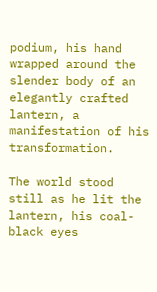podium, his hand wrapped around the slender body of an elegantly crafted lantern, a manifestation of his transformation.

The world stood still as he lit the lantern, his coal-black eyes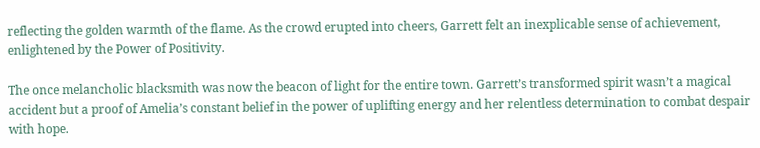reflecting the golden warmth of the flame. As the crowd erupted into cheers, Garrett felt an inexplicable sense of achievement, enlightened by the Power of Positivity.

The once melancholic blacksmith was now the beacon of light for the entire town. Garrett’s transformed spirit wasn’t a magical accident but a proof of Amelia’s constant belief in the power of uplifting energy and her relentless determination to combat despair with hope.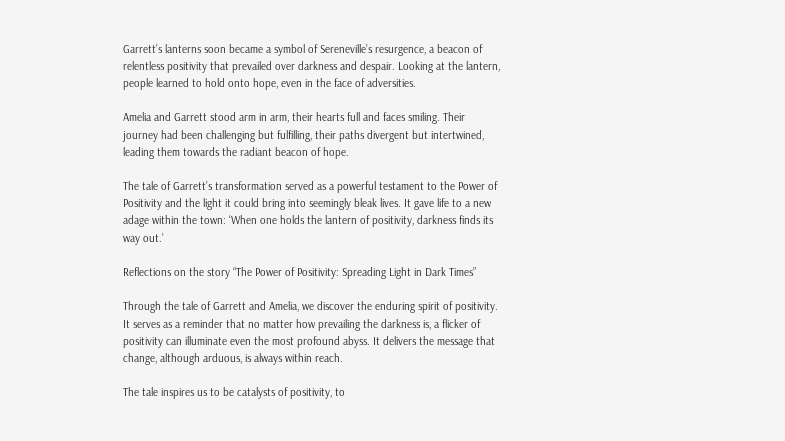Garrett’s lanterns soon became a symbol of Sereneville’s resurgence, a beacon of relentless positivity that prevailed over darkness and despair. Looking at the lantern, people learned to hold onto hope, even in the face of adversities.

Amelia and Garrett stood arm in arm, their hearts full and faces smiling. Their journey had been challenging but fulfilling, their paths divergent but intertwined, leading them towards the radiant beacon of hope.

The tale of Garrett’s transformation served as a powerful testament to the Power of Positivity and the light it could bring into seemingly bleak lives. It gave life to a new adage within the town: ‘When one holds the lantern of positivity, darkness finds its way out.’

Reflections on the story “The Power of Positivity: Spreading Light in Dark Times”

Through the tale of Garrett and Amelia, we discover the enduring spirit of positivity. It serves as a reminder that no matter how prevailing the darkness is, a flicker of positivity can illuminate even the most profound abyss. It delivers the message that change, although arduous, is always within reach.

The tale inspires us to be catalysts of positivity, to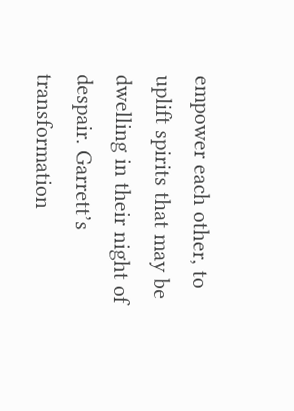empower each other, to uplift spirits that may be dwelling in their night of despair. Garrett’s transformation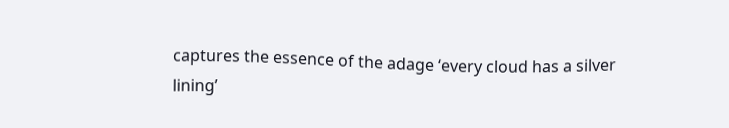captures the essence of the adage ‘every cloud has a silver lining’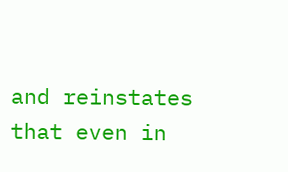and reinstates that even in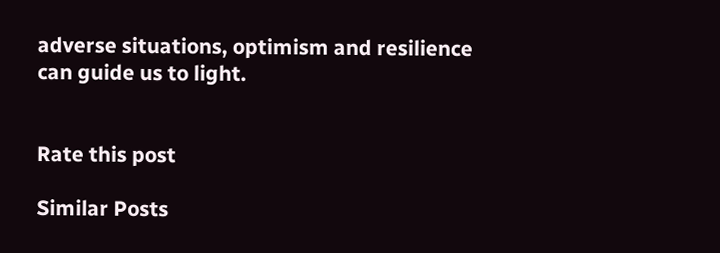adverse situations, optimism and resilience can guide us to light.


Rate this post

Similar Posts